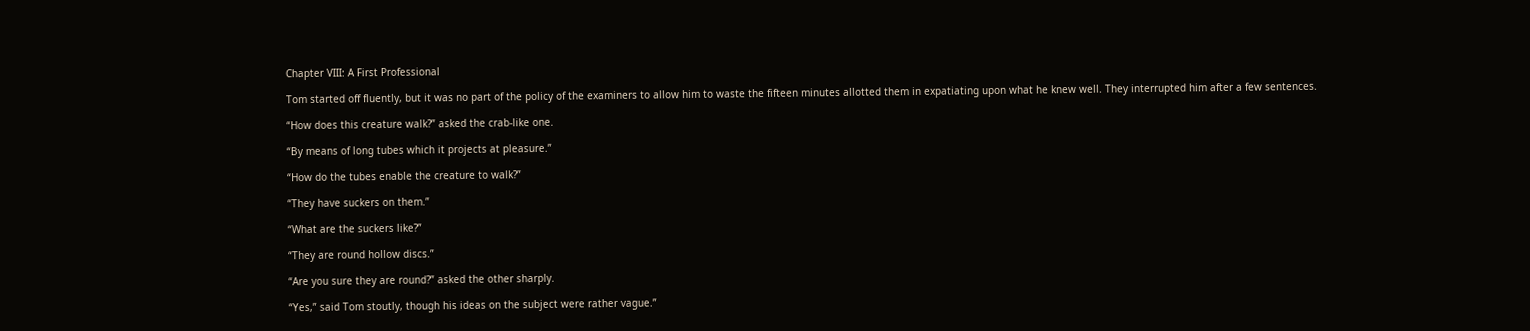Chapter VIII: A First Professional

Tom started off fluently, but it was no part of the policy of the examiners to allow him to waste the fifteen minutes allotted them in expatiating upon what he knew well. They interrupted him after a few sentences.

“How does this creature walk?” asked the crab-like one.

“By means of long tubes which it projects at pleasure.”

“How do the tubes enable the creature to walk?”

“They have suckers on them.”

“What are the suckers like?”

“They are round hollow discs.”

“Are you sure they are round?” asked the other sharply.

“Yes,” said Tom stoutly, though his ideas on the subject were rather vague.”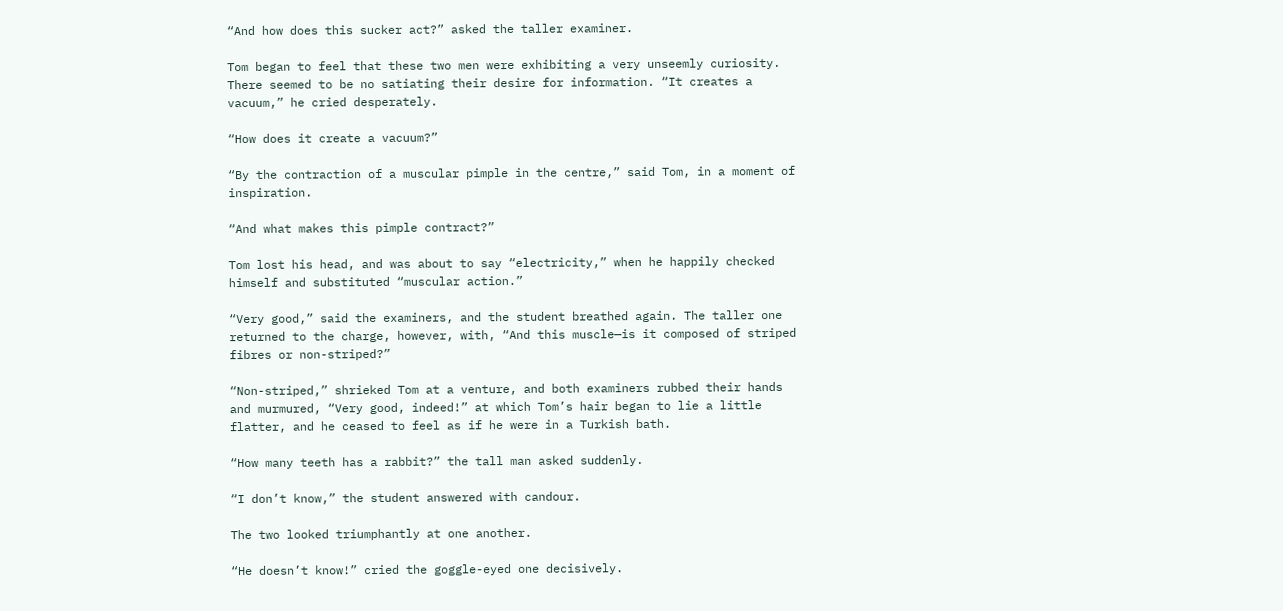“And how does this sucker act?” asked the taller examiner.

Tom began to feel that these two men were exhibiting a very unseemly curiosity. There seemed to be no satiating their desire for information. “It creates a vacuum,” he cried desperately.

“How does it create a vacuum?”

“By the contraction of a muscular pimple in the centre,” said Tom, in a moment of inspiration.

“And what makes this pimple contract?”

Tom lost his head, and was about to say “electricity,” when he happily checked himself and substituted “muscular action.”

“Very good,” said the examiners, and the student breathed again. The taller one returned to the charge, however, with, “And this muscle—is it composed of striped fibres or non-striped?”

“Non-striped,” shrieked Tom at a venture, and both examiners rubbed their hands and murmured, “Very good, indeed!” at which Tom’s hair began to lie a little flatter, and he ceased to feel as if he were in a Turkish bath.

“How many teeth has a rabbit?” the tall man asked suddenly.

“I don’t know,” the student answered with candour.

The two looked triumphantly at one another.

“He doesn’t know!” cried the goggle-eyed one decisively.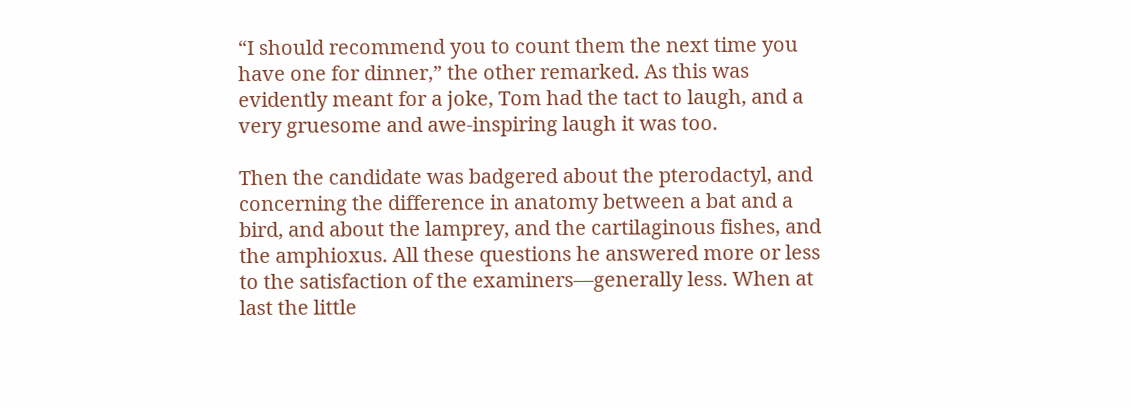“I should recommend you to count them the next time you have one for dinner,” the other remarked. As this was evidently meant for a joke, Tom had the tact to laugh, and a very gruesome and awe-inspiring laugh it was too.

Then the candidate was badgered about the pterodactyl, and concerning the difference in anatomy between a bat and a bird, and about the lamprey, and the cartilaginous fishes, and the amphioxus. All these questions he answered more or less to the satisfaction of the examiners—generally less. When at last the little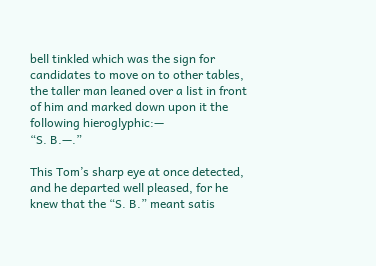bell tinkled which was the sign for candidates to move on to other tables, the taller man leaned over a list in front of him and marked down upon it the following hieroglyphic:—
“S. B.—.”

This Tom’s sharp eye at once detected, and he departed well pleased, for he knew that the “S. B.” meant satis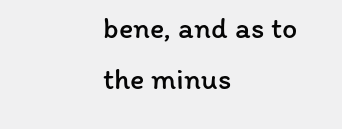bene, and as to the minus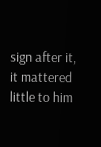sign after it, it mattered little to him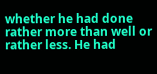whether he had done rather more than well or rather less. He had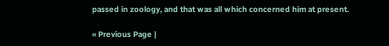passed in zoology, and that was all which concerned him at present.

« Previous Page |